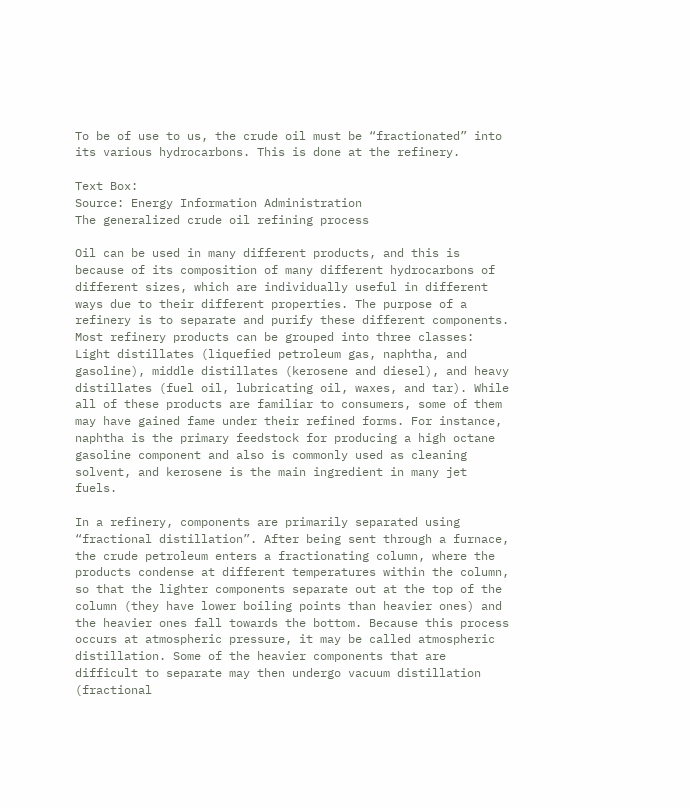To be of use to us, the crude oil must be “fractionated” into its various hydrocarbons. This is done at the refinery.

Text Box:
Source: Energy Information Administration
The generalized crude oil refining process

Oil can be used in many different products, and this is because of its composition of many different hydrocarbons of different sizes, which are individually useful in different ways due to their different properties. The purpose of a refinery is to separate and purify these different components. Most refinery products can be grouped into three classes: Light distillates (liquefied petroleum gas, naphtha, and gasoline), middle distillates (kerosene and diesel), and heavy distillates (fuel oil, lubricating oil, waxes, and tar). While all of these products are familiar to consumers, some of them may have gained fame under their refined forms. For instance, naphtha is the primary feedstock for producing a high octane gasoline component and also is commonly used as cleaning solvent, and kerosene is the main ingredient in many jet fuels.

In a refinery, components are primarily separated using “fractional distillation”. After being sent through a furnace, the crude petroleum enters a fractionating column, where the products condense at different temperatures within the column, so that the lighter components separate out at the top of the column (they have lower boiling points than heavier ones) and the heavier ones fall towards the bottom. Because this process occurs at atmospheric pressure, it may be called atmospheric distillation. Some of the heavier components that are difficult to separate may then undergo vacuum distillation (fractional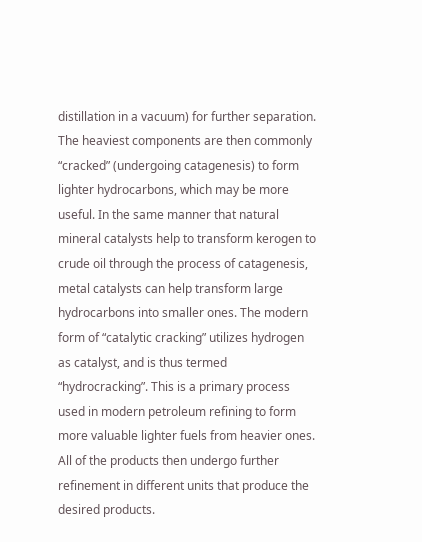distillation in a vacuum) for further separation. The heaviest components are then commonly “cracked” (undergoing catagenesis) to form lighter hydrocarbons, which may be more useful. In the same manner that natural mineral catalysts help to transform kerogen to crude oil through the process of catagenesis, metal catalysts can help transform large hydrocarbons into smaller ones. The modern form of “catalytic cracking” utilizes hydrogen as catalyst, and is thus termed “hydrocracking”. This is a primary process used in modern petroleum refining to form more valuable lighter fuels from heavier ones. All of the products then undergo further refinement in different units that produce the desired products.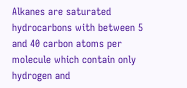Alkanes are saturated hydrocarbons with between 5 and 40 carbon atoms per molecule which contain only hydrogen and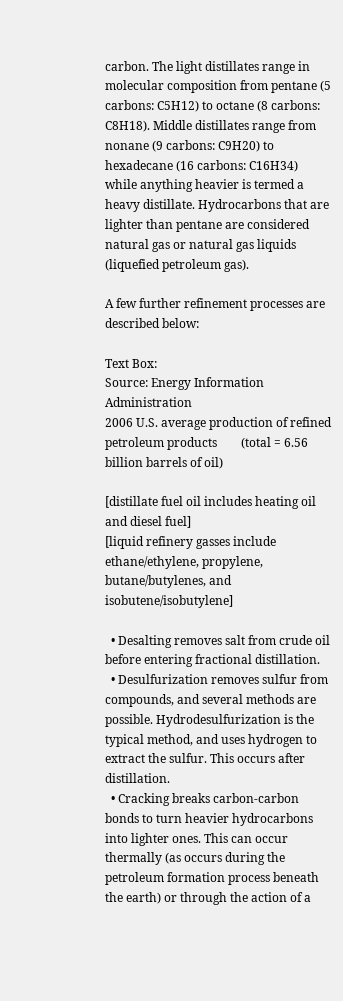carbon. The light distillates range in molecular composition from pentane (5 carbons: C5H12) to octane (8 carbons: C8H18). Middle distillates range from nonane (9 carbons: C9H20) to hexadecane (16 carbons: C16H34) while anything heavier is termed a heavy distillate. Hydrocarbons that are lighter than pentane are considered natural gas or natural gas liquids (liquefied petroleum gas).

A few further refinement processes are described below:

Text Box:
Source: Energy Information Administration
2006 U.S. average production of refined petroleum products        (total = 6.56 billion barrels of oil)

[distillate fuel oil includes heating oil and diesel fuel]
[liquid refinery gasses include ethane/ethylene, propylene, butane/butylenes, and isobutene/isobutylene]

  • Desalting removes salt from crude oil before entering fractional distillation.
  • Desulfurization removes sulfur from compounds, and several methods are possible. Hydrodesulfurization is the typical method, and uses hydrogen to extract the sulfur. This occurs after distillation.
  • Cracking breaks carbon-carbon bonds to turn heavier hydrocarbons into lighter ones. This can occur thermally (as occurs during the petroleum formation process beneath the earth) or through the action of a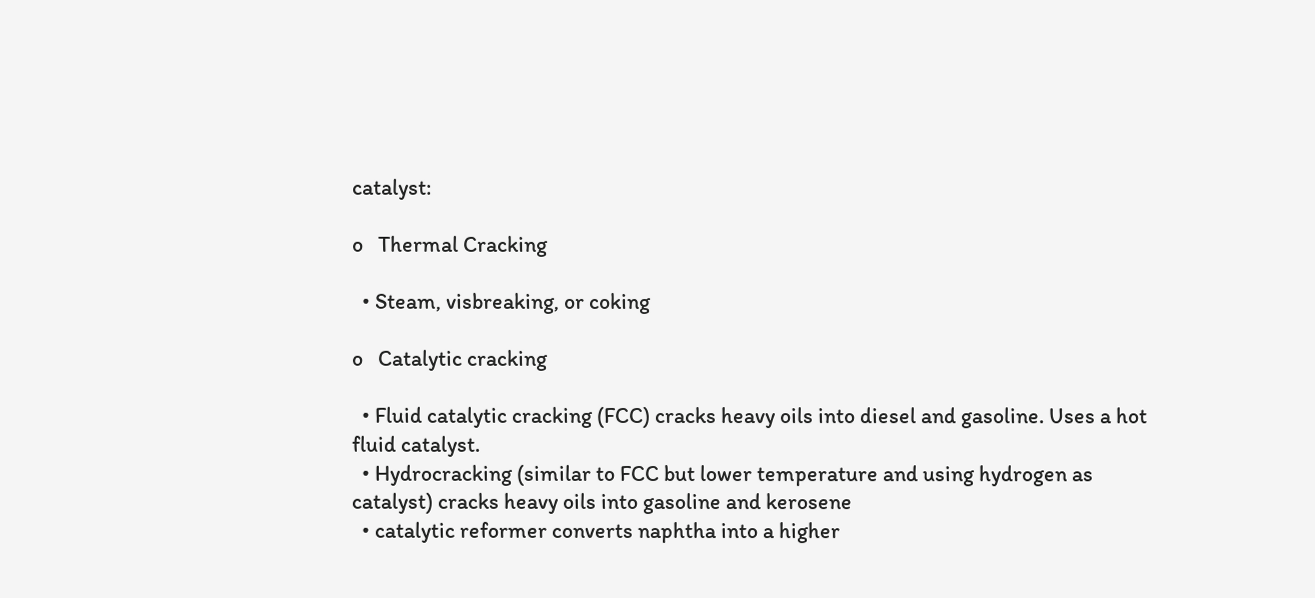catalyst:

o   Thermal Cracking

  • Steam, visbreaking, or coking

o   Catalytic cracking

  • Fluid catalytic cracking (FCC) cracks heavy oils into diesel and gasoline. Uses a hot fluid catalyst.
  • Hydrocracking (similar to FCC but lower temperature and using hydrogen as catalyst) cracks heavy oils into gasoline and kerosene
  • catalytic reformer converts naphtha into a higher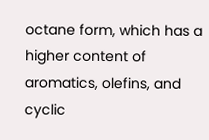octane form, which has a higher content of aromatics, olefins, and cyclic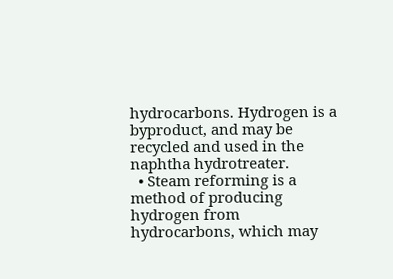hydrocarbons. Hydrogen is a byproduct, and may be recycled and used in the naphtha hydrotreater.
  • Steam reforming is a method of producing hydrogen from hydrocarbons, which may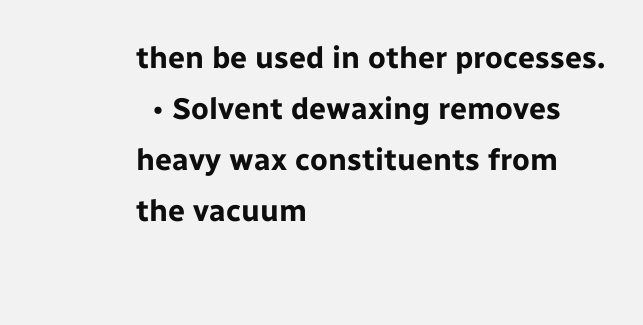then be used in other processes.
  • Solvent dewaxing removes heavy wax constituents from the vacuum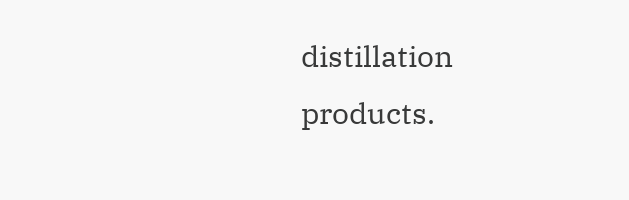distillation products.